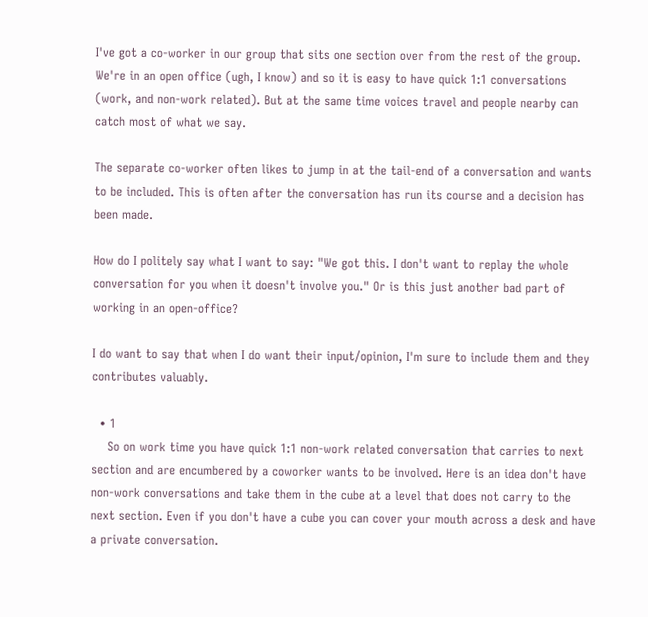I've got a co-worker in our group that sits one section over from the rest of the group. We're in an open office (ugh, I know) and so it is easy to have quick 1:1 conversations (work, and non-work related). But at the same time voices travel and people nearby can catch most of what we say.

The separate co-worker often likes to jump in at the tail-end of a conversation and wants to be included. This is often after the conversation has run its course and a decision has been made.

How do I politely say what I want to say: "We got this. I don't want to replay the whole conversation for you when it doesn't involve you." Or is this just another bad part of working in an open-office?

I do want to say that when I do want their input/opinion, I'm sure to include them and they contributes valuably.

  • 1
    So on work time you have quick 1:1 non-work related conversation that carries to next section and are encumbered by a coworker wants to be involved. Here is an idea don't have non-work conversations and take them in the cube at a level that does not carry to the next section. Even if you don't have a cube you can cover your mouth across a desk and have a private conversation.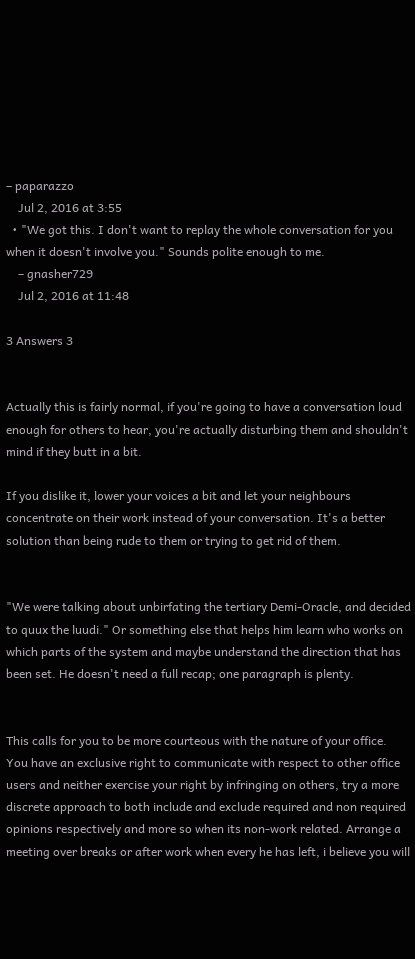– paparazzo
    Jul 2, 2016 at 3:55
  • "We got this. I don't want to replay the whole conversation for you when it doesn't involve you." Sounds polite enough to me.
    – gnasher729
    Jul 2, 2016 at 11:48

3 Answers 3


Actually this is fairly normal, if you're going to have a conversation loud enough for others to hear, you're actually disturbing them and shouldn't mind if they butt in a bit.

If you dislike it, lower your voices a bit and let your neighbours concentrate on their work instead of your conversation. It's a better solution than being rude to them or trying to get rid of them.


"We were talking about unbirfating the tertiary Demi-Oracle, and decided to quux the luudi." Or something else that helps him learn who works on which parts of the system and maybe understand the direction that has been set. He doesn't need a full recap; one paragraph is plenty.


This calls for you to be more courteous with the nature of your office. You have an exclusive right to communicate with respect to other office users and neither exercise your right by infringing on others, try a more discrete approach to both include and exclude required and non required opinions respectively and more so when its non-work related. Arrange a meeting over breaks or after work when every he has left, i believe you will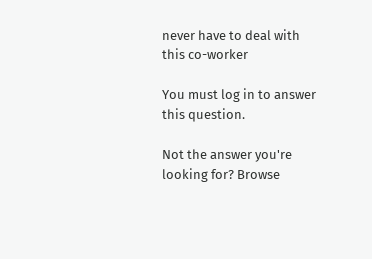never have to deal with this co-worker

You must log in to answer this question.

Not the answer you're looking for? Browse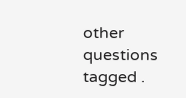other questions tagged .